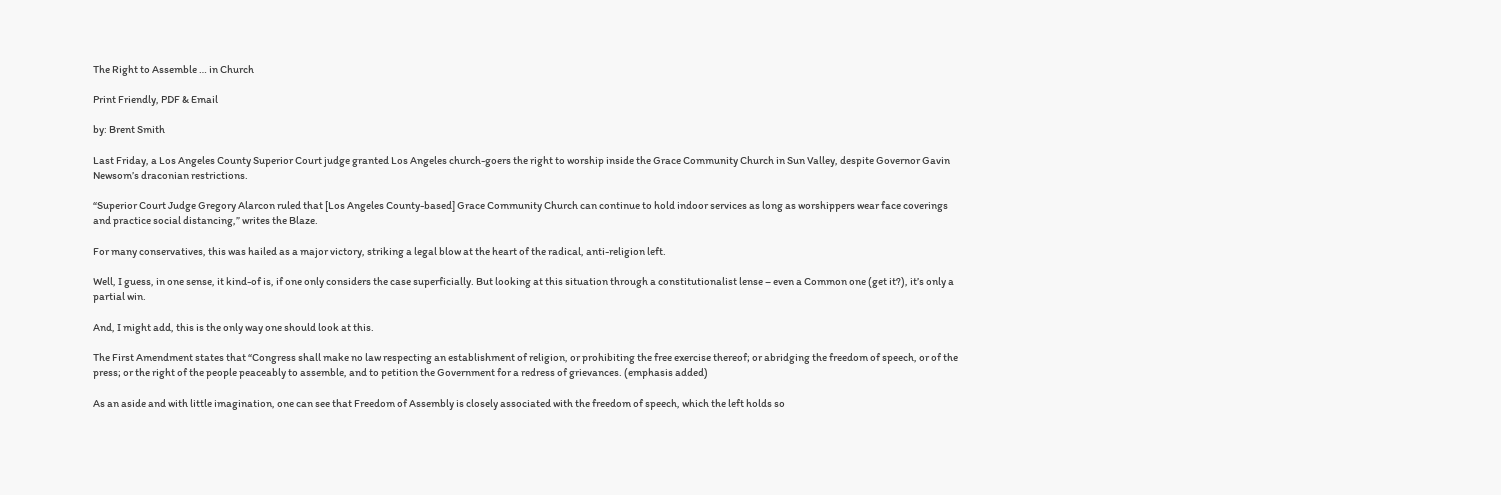The Right to Assemble … in Church

Print Friendly, PDF & Email

by: Brent Smith

Last Friday, a Los Angeles County Superior Court judge granted Los Angeles church-goers the right to worship inside the Grace Community Church in Sun Valley, despite Governor Gavin Newsom’s draconian restrictions.

“Superior Court Judge Gregory Alarcon ruled that [Los Angeles County-based] Grace Community Church can continue to hold indoor services as long as worshippers wear face coverings and practice social distancing,” writes the Blaze.

For many conservatives, this was hailed as a major victory, striking a legal blow at the heart of the radical, anti-religion left.

Well, I guess, in one sense, it kind-of is, if one only considers the case superficially. But looking at this situation through a constitutionalist lense – even a Common one (get it?), it’s only a partial win.

And, I might add, this is the only way one should look at this.

The First Amendment states that “Congress shall make no law respecting an establishment of religion, or prohibiting the free exercise thereof; or abridging the freedom of speech, or of the press; or the right of the people peaceably to assemble, and to petition the Government for a redress of grievances. (emphasis added)

As an aside and with little imagination, one can see that Freedom of Assembly is closely associated with the freedom of speech, which the left holds so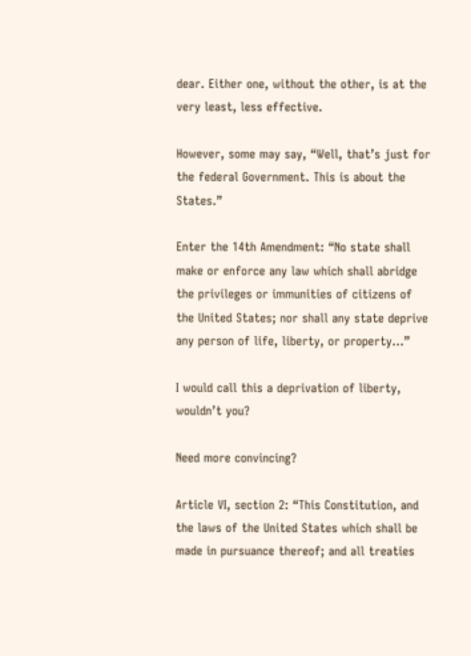dear. Either one, without the other, is at the very least, less effective.

However, some may say, “Well, that’s just for the federal Government. This is about the States.”

Enter the 14th Amendment: “No state shall make or enforce any law which shall abridge the privileges or immunities of citizens of the United States; nor shall any state deprive any person of life, liberty, or property…”

I would call this a deprivation of liberty, wouldn’t you?

Need more convincing?

Article VI, section 2: “This Constitution, and the laws of the United States which shall be made in pursuance thereof; and all treaties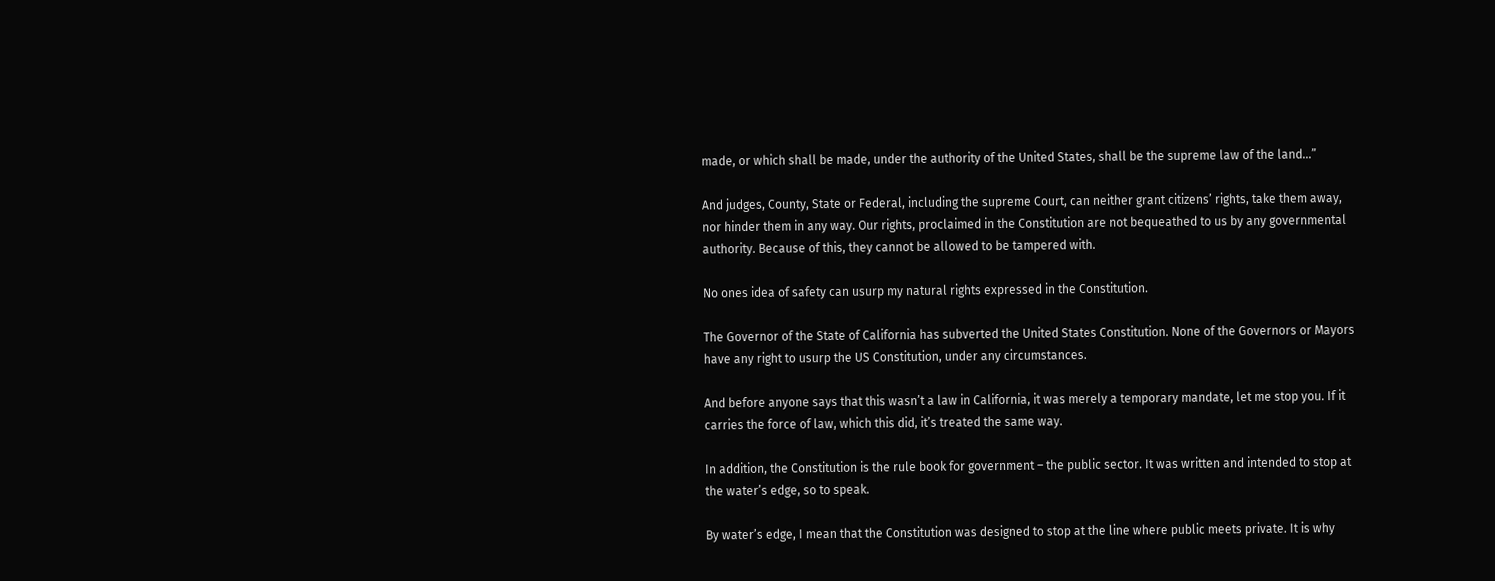made, or which shall be made, under the authority of the United States, shall be the supreme law of the land…”

And judges, County, State or Federal, including the supreme Court, can neither grant citizens’ rights, take them away, nor hinder them in any way. Our rights, proclaimed in the Constitution are not bequeathed to us by any governmental authority. Because of this, they cannot be allowed to be tampered with.

No ones idea of safety can usurp my natural rights expressed in the Constitution.

The Governor of the State of California has subverted the United States Constitution. None of the Governors or Mayors have any right to usurp the US Constitution, under any circumstances.

And before anyone says that this wasn’t a law in California, it was merely a temporary mandate, let me stop you. If it carries the force of law, which this did, it’s treated the same way.

In addition, the Constitution is the rule book for government – the public sector. It was written and intended to stop at the water’s edge, so to speak.

By water’s edge, I mean that the Constitution was designed to stop at the line where public meets private. It is why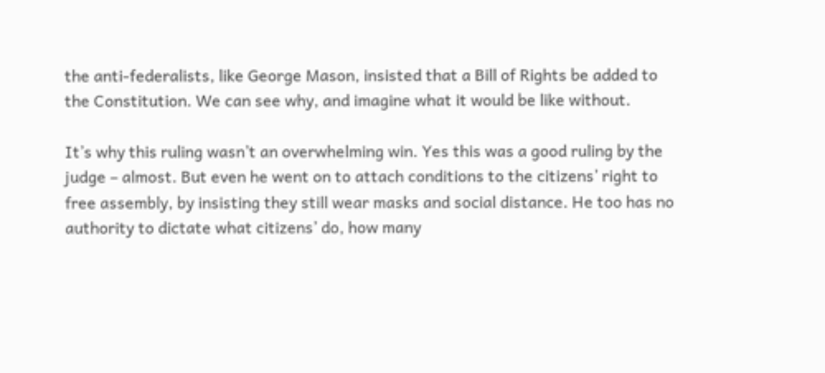the anti-federalists, like George Mason, insisted that a Bill of Rights be added to the Constitution. We can see why, and imagine what it would be like without.

It’s why this ruling wasn’t an overwhelming win. Yes this was a good ruling by the judge – almost. But even he went on to attach conditions to the citizens’ right to free assembly, by insisting they still wear masks and social distance. He too has no authority to dictate what citizens’ do, how many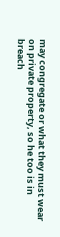may congregate or what they must wear on private property, so he too is in breach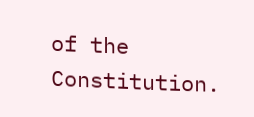of the Constitution.